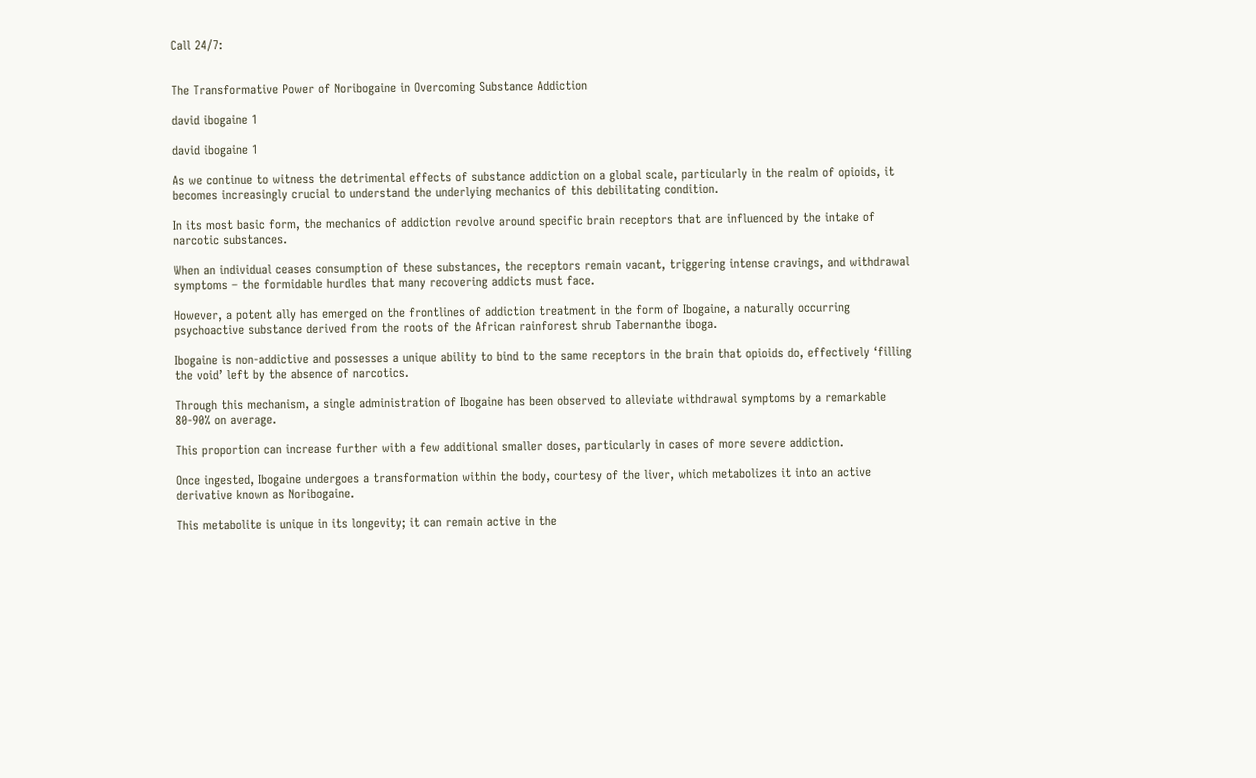Call 24/7:


The Transformative Power of Noribogaine in Overcoming Substance Addiction

david ibogaine 1

david ibogaine 1

As we continue to witness the detrimental effects of substance addiction on a global scale, particularly in the realm of opioids, it becomes increasingly crucial to understand the underlying mechanics of this debilitating condition.

In its most basic form, the mechanics of addiction revolve around specific brain receptors that are influenced by the intake of narcotic substances.

When an individual ceases consumption of these substances, the receptors remain vacant, triggering intense cravings, and withdrawal symptoms – the formidable hurdles that many recovering addicts must face.

However, a potent ally has emerged on the frontlines of addiction treatment in the form of Ibogaine, a naturally occurring psychoactive substance derived from the roots of the African rainforest shrub Tabernanthe iboga.

Ibogaine is non-addictive and possesses a unique ability to bind to the same receptors in the brain that opioids do, effectively ‘filling the void’ left by the absence of narcotics.

Through this mechanism, a single administration of Ibogaine has been observed to alleviate withdrawal symptoms by a remarkable 80-90% on average.

This proportion can increase further with a few additional smaller doses, particularly in cases of more severe addiction.

Once ingested, Ibogaine undergoes a transformation within the body, courtesy of the liver, which metabolizes it into an active derivative known as Noribogaine.

This metabolite is unique in its longevity; it can remain active in the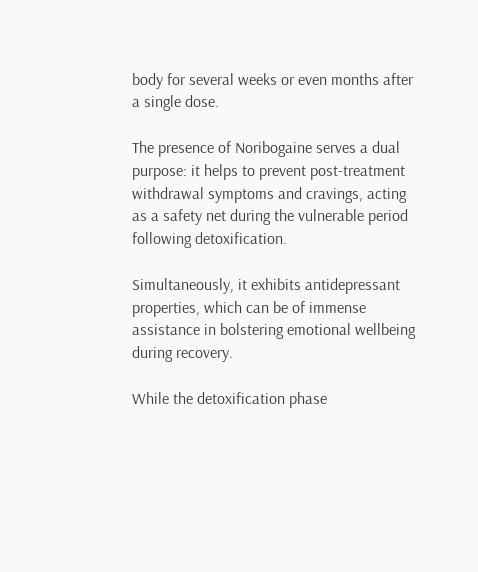body for several weeks or even months after a single dose.

The presence of Noribogaine serves a dual purpose: it helps to prevent post-treatment withdrawal symptoms and cravings, acting as a safety net during the vulnerable period following detoxification.

Simultaneously, it exhibits antidepressant properties, which can be of immense assistance in bolstering emotional wellbeing during recovery.

While the detoxification phase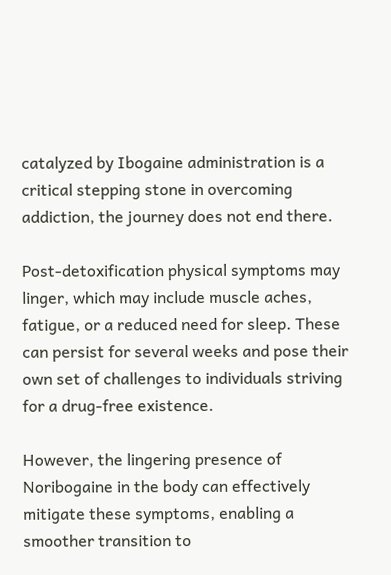catalyzed by Ibogaine administration is a critical stepping stone in overcoming addiction, the journey does not end there.

Post-detoxification physical symptoms may linger, which may include muscle aches, fatigue, or a reduced need for sleep. These can persist for several weeks and pose their own set of challenges to individuals striving for a drug-free existence.

However, the lingering presence of Noribogaine in the body can effectively mitigate these symptoms, enabling a smoother transition to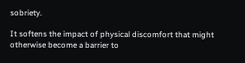sobriety.

It softens the impact of physical discomfort that might otherwise become a barrier to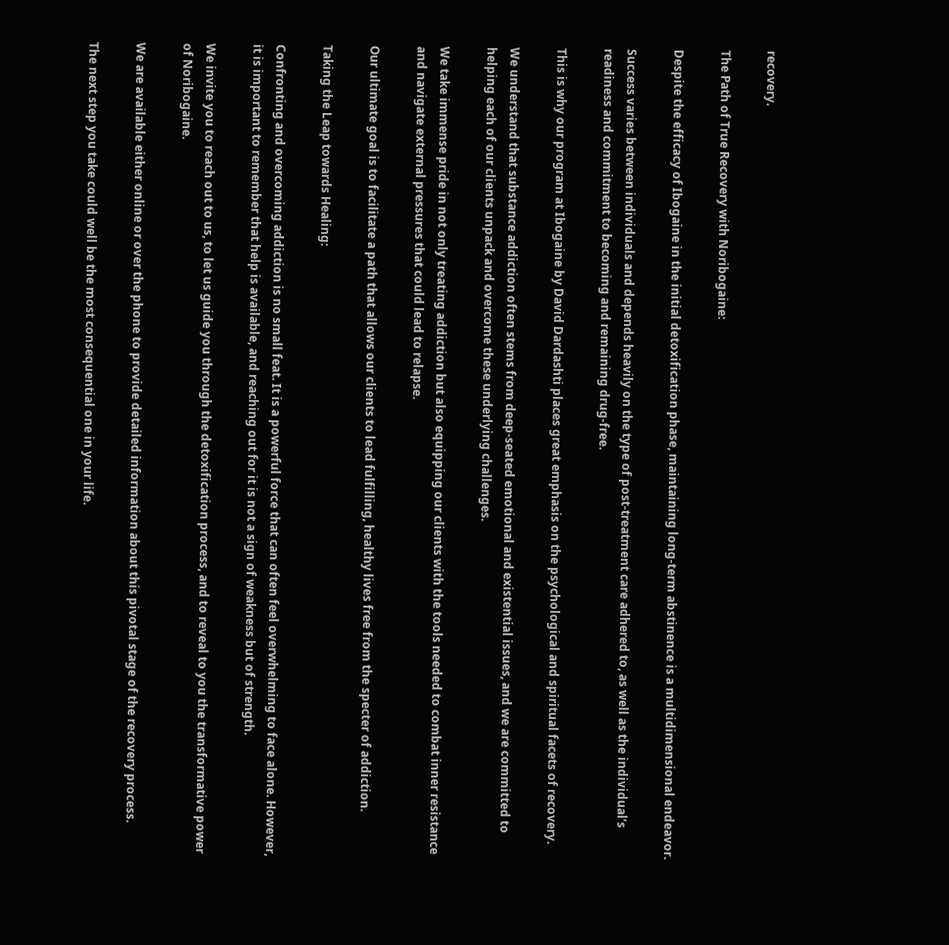recovery.

The Path of True Recovery with Noribogaine:

Despite the efficacy of Ibogaine in the initial detoxification phase, maintaining long-term abstinence is a multidimensional endeavor.

Success varies between individuals and depends heavily on the type of post-treatment care adhered to, as well as the individual’s readiness and commitment to becoming and remaining drug-free.

This is why our program at Ibogaine by David Dardashti places great emphasis on the psychological and spiritual facets of recovery.

We understand that substance addiction often stems from deep-seated emotional and existential issues, and we are committed to helping each of our clients unpack and overcome these underlying challenges.

We take immense pride in not only treating addiction but also equipping our clients with the tools needed to combat inner resistance and navigate external pressures that could lead to relapse.

Our ultimate goal is to facilitate a path that allows our clients to lead fulfilling, healthy lives free from the specter of addiction.

Taking the Leap towards Healing:

Confronting and overcoming addiction is no small feat. It is a powerful force that can often feel overwhelming to face alone. However, it is important to remember that help is available, and reaching out for it is not a sign of weakness but of strength.

We invite you to reach out to us, to let us guide you through the detoxification process, and to reveal to you the transformative power of Noribogaine.

We are available either online or over the phone to provide detailed information about this pivotal stage of the recovery process.

The next step you take could well be the most consequential one in your life.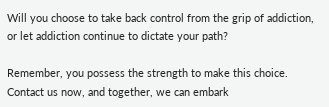Will you choose to take back control from the grip of addiction, or let addiction continue to dictate your path?

Remember, you possess the strength to make this choice. Contact us now, and together, we can embark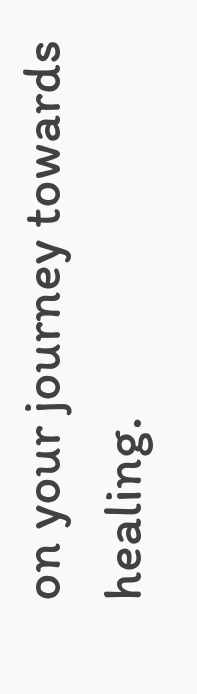on your journey towards healing.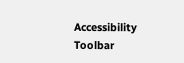Accessibility Toolbar